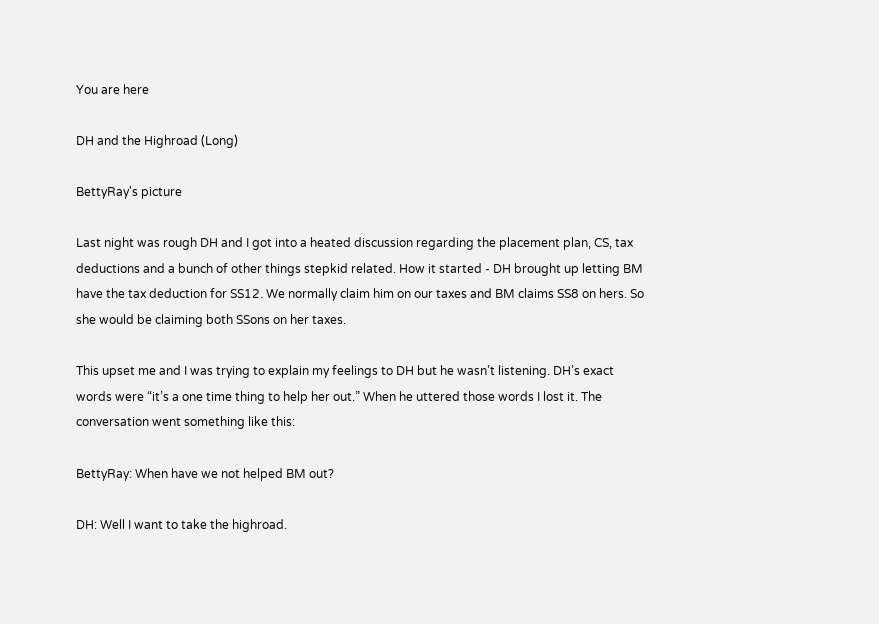You are here

DH and the Highroad (Long)

BettyRay's picture

Last night was rough DH and I got into a heated discussion regarding the placement plan, CS, tax deductions and a bunch of other things stepkid related. How it started - DH brought up letting BM have the tax deduction for SS12. We normally claim him on our taxes and BM claims SS8 on hers. So she would be claiming both SSons on her taxes.

This upset me and I was trying to explain my feelings to DH but he wasn’t listening. DH’s exact words were “it’s a one time thing to help her out.” When he uttered those words I lost it. The conversation went something like this:

BettyRay: When have we not helped BM out?

DH: Well I want to take the highroad.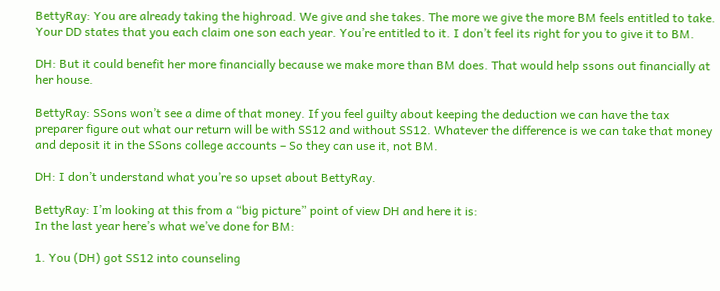BettyRay: You are already taking the highroad. We give and she takes. The more we give the more BM feels entitled to take. Your DD states that you each claim one son each year. You’re entitled to it. I don’t feel its right for you to give it to BM.

DH: But it could benefit her more financially because we make more than BM does. That would help ssons out financially at her house.

BettyRay: SSons won’t see a dime of that money. If you feel guilty about keeping the deduction we can have the tax preparer figure out what our return will be with SS12 and without SS12. Whatever the difference is we can take that money and deposit it in the SSons college accounts – So they can use it, not BM.

DH: I don’t understand what you’re so upset about BettyRay.

BettyRay: I’m looking at this from a “big picture” point of view DH and here it is:
In the last year here’s what we’ve done for BM:

1. You (DH) got SS12 into counseling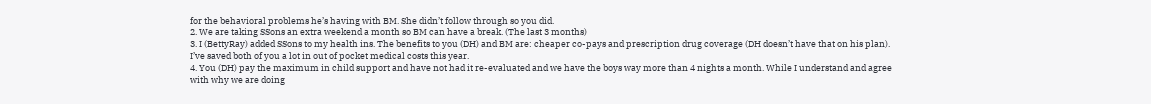for the behavioral problems he’s having with BM. She didn’t follow through so you did.
2. We are taking SSons an extra weekend a month so BM can have a break. (The last 3 months)
3. I (BettyRay) added SSons to my health ins. The benefits to you (DH) and BM are: cheaper co-pays and prescription drug coverage (DH doesn’t have that on his plan). I’ve saved both of you a lot in out of pocket medical costs this year.
4. You (DH) pay the maximum in child support and have not had it re-evaluated and we have the boys way more than 4 nights a month. While I understand and agree with why we are doing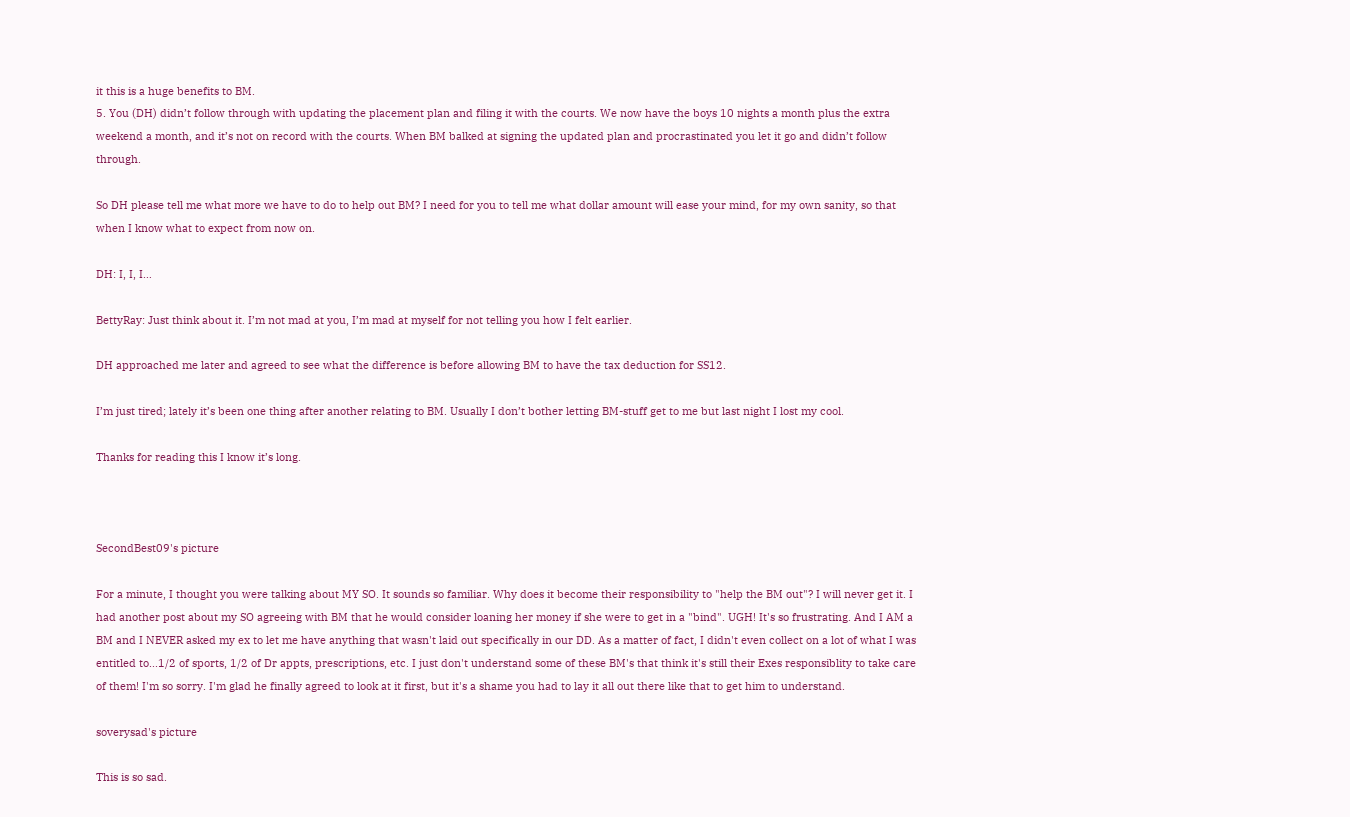it this is a huge benefits to BM.
5. You (DH) didn’t follow through with updating the placement plan and filing it with the courts. We now have the boys 10 nights a month plus the extra weekend a month, and it’s not on record with the courts. When BM balked at signing the updated plan and procrastinated you let it go and didn’t follow through.

So DH please tell me what more we have to do to help out BM? I need for you to tell me what dollar amount will ease your mind, for my own sanity, so that when I know what to expect from now on.

DH: I, I, I…

BettyRay: Just think about it. I’m not mad at you, I’m mad at myself for not telling you how I felt earlier.

DH approached me later and agreed to see what the difference is before allowing BM to have the tax deduction for SS12.

I’m just tired; lately it’s been one thing after another relating to BM. Usually I don’t bother letting BM-stuff get to me but last night I lost my cool.

Thanks for reading this I know it’s long.



SecondBest09's picture

For a minute, I thought you were talking about MY SO. It sounds so familiar. Why does it become their responsibility to "help the BM out"? I will never get it. I had another post about my SO agreeing with BM that he would consider loaning her money if she were to get in a "bind". UGH! It's so frustrating. And I AM a BM and I NEVER asked my ex to let me have anything that wasn't laid out specifically in our DD. As a matter of fact, I didn't even collect on a lot of what I was entitled to...1/2 of sports, 1/2 of Dr appts, prescriptions, etc. I just don't understand some of these BM's that think it's still their Exes responsiblity to take care of them! I'm so sorry. I'm glad he finally agreed to look at it first, but it's a shame you had to lay it all out there like that to get him to understand.

soverysad's picture

This is so sad.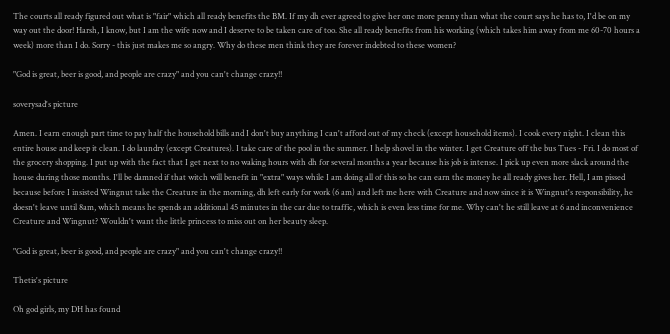The courts all ready figured out what is "fair" which all ready benefits the BM. If my dh ever agreed to give her one more penny than what the court says he has to, I'd be on my way out the door! Harsh, I know, but I am the wife now and I deserve to be taken care of too. She all ready benefits from his working (which takes him away from me 60-70 hours a week) more than I do. Sorry - this just makes me so angry. Why do these men think they are forever indebted to these women?

"God is great, beer is good, and people are crazy" and you can't change crazy!!

soverysad's picture

Amen. I earn enough part time to pay half the household bills and I don't buy anything I can't afford out of my check (except household items). I cook every night. I clean this entire house and keep it clean. I do laundry (except Creatures). I take care of the pool in the summer. I help shovel in the winter. I get Creature off the bus Tues - Fri. I do most of the grocery shopping. I put up with the fact that I get next to no waking hours with dh for several months a year because his job is intense. I pick up even more slack around the house during those months. I'll be damned if that witch will benefit in "extra" ways while I am doing all of this so he can earn the money he all ready gives her. Hell, I am pissed because before I insisted Wingnut take the Creature in the morning, dh left early for work (6 am) and left me here with Creature and now since it is Wingnut's responsibility, he doesn't leave until 8am, which means he spends an additional 45 minutes in the car due to traffic, which is even less time for me. Why can't he still leave at 6 and inconvenience Creature and Wingnut? Wouldn't want the little princess to miss out on her beauty sleep.

"God is great, beer is good, and people are crazy" and you can't change crazy!!

Thetis's picture

Oh god girls, my DH has found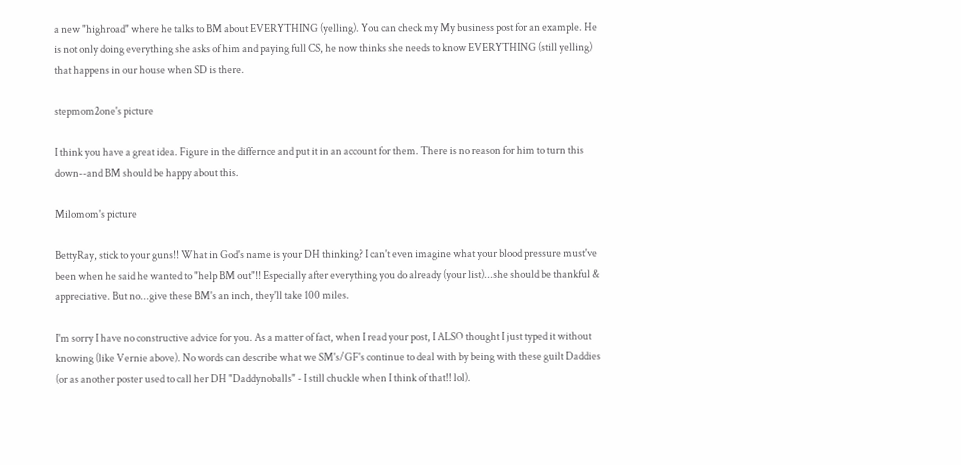a new "highroad" where he talks to BM about EVERYTHING (yelling). You can check my My business post for an example. He is not only doing everything she asks of him and paying full CS, he now thinks she needs to know EVERYTHING (still yelling) that happens in our house when SD is there.

stepmom2one's picture

I think you have a great idea. Figure in the differnce and put it in an account for them. There is no reason for him to turn this down--and BM should be happy about this.

Milomom's picture

BettyRay, stick to your guns!! What in God's name is your DH thinking? I can't even imagine what your blood pressure must've been when he said he wanted to "help BM out"!! Especially after everything you do already (your list)...she should be thankful & appreciative. But no...give these BM's an inch, they'll take 100 miles.

I'm sorry I have no constructive advice for you. As a matter of fact, when I read your post, I ALSO thought I just typed it without knowing (like Vernie above). No words can describe what we SM's/GF's continue to deal with by being with these guilt Daddies (or as another poster used to call her DH "Daddynoballs" - I still chuckle when I think of that!! lol).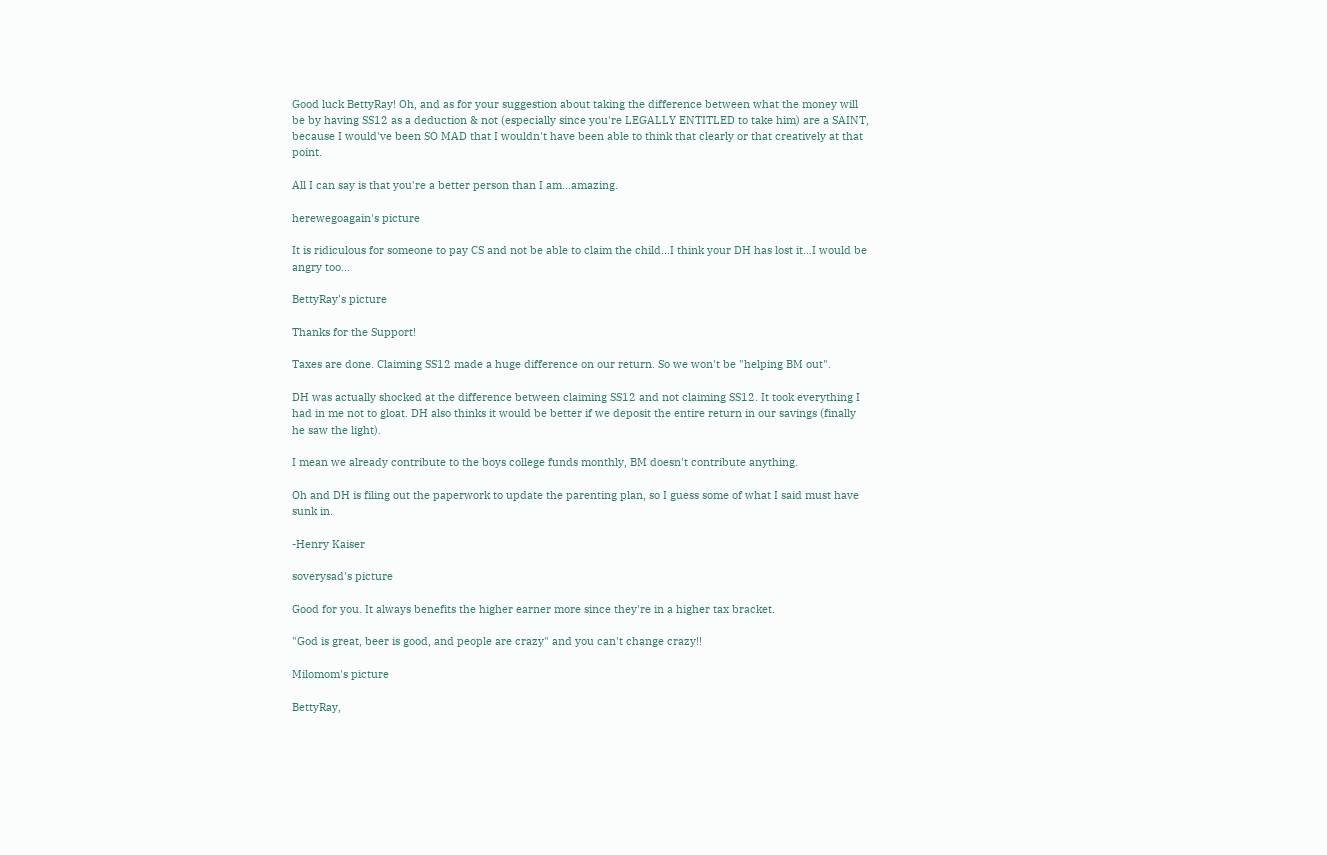Good luck BettyRay! Oh, and as for your suggestion about taking the difference between what the money will be by having SS12 as a deduction & not (especially since you're LEGALLY ENTITLED to take him) are a SAINT, because I would've been SO MAD that I wouldn't have been able to think that clearly or that creatively at that point.

All I can say is that you're a better person than I am...amazing.

herewegoagain's picture

It is ridiculous for someone to pay CS and not be able to claim the child...I think your DH has lost it...I would be angry too...

BettyRay's picture

Thanks for the Support!

Taxes are done. Claiming SS12 made a huge difference on our return. So we won't be "helping BM out".

DH was actually shocked at the difference between claiming SS12 and not claiming SS12. It took everything I had in me not to gloat. DH also thinks it would be better if we deposit the entire return in our savings (finally he saw the light).

I mean we already contribute to the boys college funds monthly, BM doesn't contribute anything.

Oh and DH is filing out the paperwork to update the parenting plan, so I guess some of what I said must have sunk in.

-Henry Kaiser

soverysad's picture

Good for you. It always benefits the higher earner more since they're in a higher tax bracket.

"God is great, beer is good, and people are crazy" and you can't change crazy!!

Milomom's picture

BettyRay,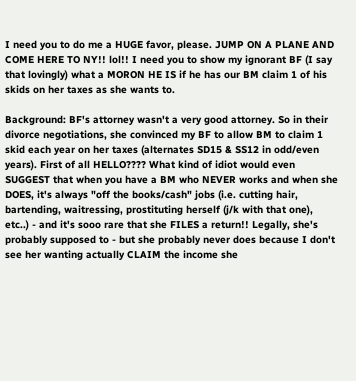I need you to do me a HUGE favor, please. JUMP ON A PLANE AND COME HERE TO NY!! lol!! I need you to show my ignorant BF (I say that lovingly) what a MORON HE IS if he has our BM claim 1 of his skids on her taxes as she wants to.

Background: BF's attorney wasn't a very good attorney. So in their divorce negotiations, she convinced my BF to allow BM to claim 1 skid each year on her taxes (alternates SD15 & SS12 in odd/even years). First of all HELLO???? What kind of idiot would even SUGGEST that when you have a BM who NEVER works and when she DOES, it's always "off the books/cash" jobs (i.e. cutting hair, bartending, waitressing, prostituting herself (j/k with that one), etc..) - and it's sooo rare that she FILES a return!! Legally, she's probably supposed to - but she probably never does because I don't see her wanting actually CLAIM the income she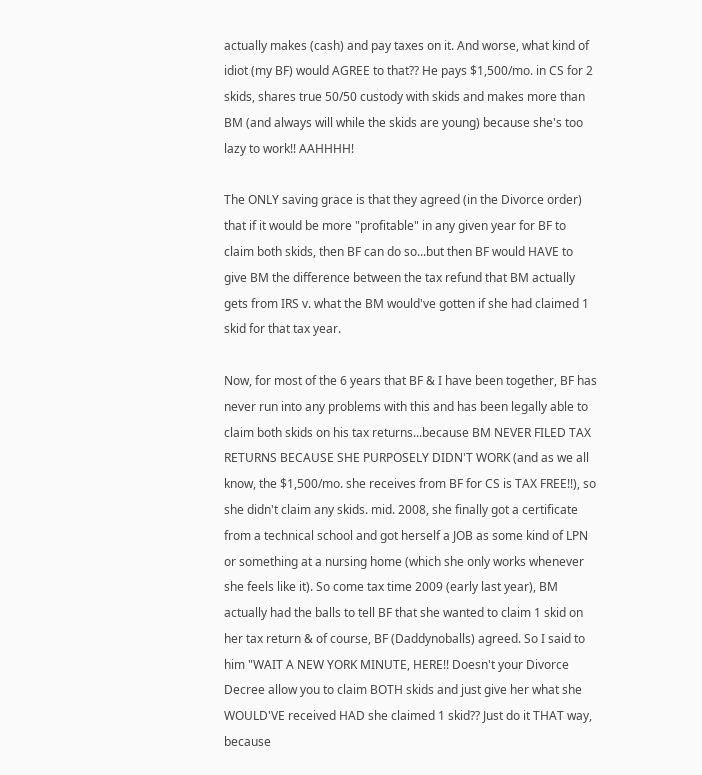actually makes (cash) and pay taxes on it. And worse, what kind of idiot (my BF) would AGREE to that?? He pays $1,500/mo. in CS for 2 skids, shares true 50/50 custody with skids and makes more than BM (and always will while the skids are young) because she's too lazy to work!! AAHHHH!

The ONLY saving grace is that they agreed (in the Divorce order) that if it would be more "profitable" in any given year for BF to claim both skids, then BF can do so...but then BF would HAVE to give BM the difference between the tax refund that BM actually gets from IRS v. what the BM would've gotten if she had claimed 1 skid for that tax year.

Now, for most of the 6 years that BF & I have been together, BF has never run into any problems with this and has been legally able to claim both skids on his tax returns...because BM NEVER FILED TAX RETURNS BECAUSE SHE PURPOSELY DIDN'T WORK (and as we all know, the $1,500/mo. she receives from BF for CS is TAX FREE!!), so she didn't claim any skids. mid. 2008, she finally got a certificate from a technical school and got herself a JOB as some kind of LPN or something at a nursing home (which she only works whenever she feels like it). So come tax time 2009 (early last year), BM actually had the balls to tell BF that she wanted to claim 1 skid on her tax return & of course, BF (Daddynoballs) agreed. So I said to him "WAIT A NEW YORK MINUTE, HERE!! Doesn't your Divorce Decree allow you to claim BOTH skids and just give her what she WOULD'VE received HAD she claimed 1 skid?? Just do it THAT way, because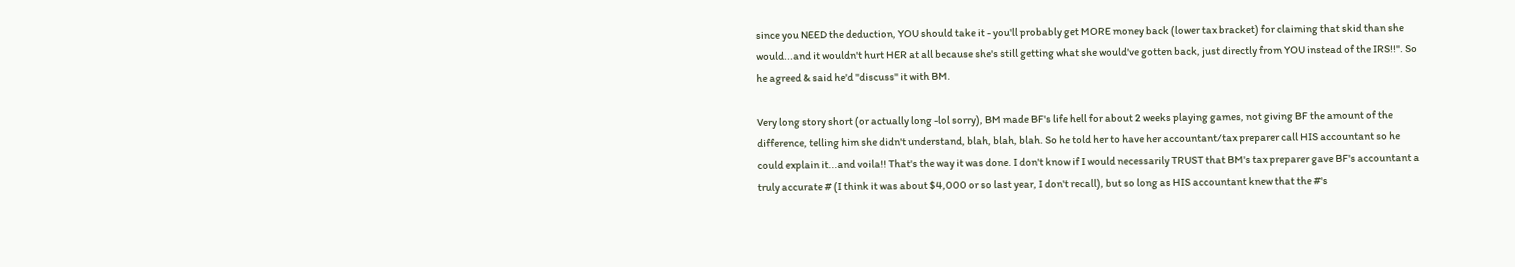since you NEED the deduction, YOU should take it - you'll probably get MORE money back (lower tax bracket) for claiming that skid than she would...and it wouldn't hurt HER at all because she's still getting what she would've gotten back, just directly from YOU instead of the IRS!!". So he agreed & said he'd "discuss" it with BM.

Very long story short (or actually long -lol sorry), BM made BF's life hell for about 2 weeks playing games, not giving BF the amount of the difference, telling him she didn't understand, blah, blah, blah. So he told her to have her accountant/tax preparer call HIS accountant so he could explain it...and voila!! That's the way it was done. I don't know if I would necessarily TRUST that BM's tax preparer gave BF's accountant a truly accurate # (I think it was about $4,000 or so last year, I don't recall), but so long as HIS accountant knew that the #'s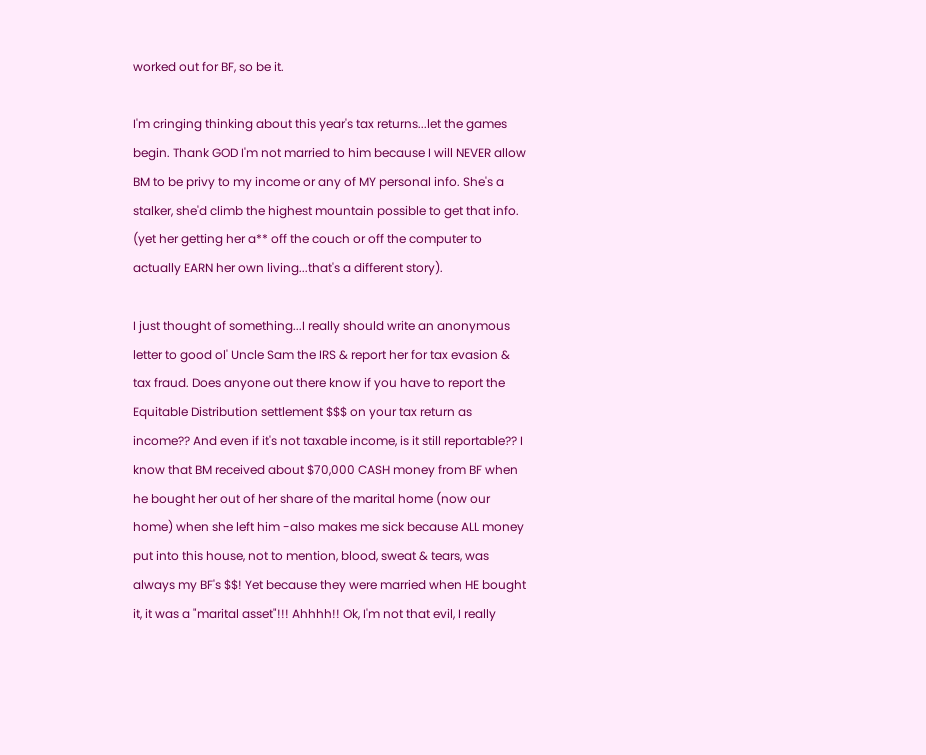worked out for BF, so be it.

I'm cringing thinking about this year's tax returns...let the games begin. Thank GOD I'm not married to him because I will NEVER allow BM to be privy to my income or any of MY personal info. She's a stalker, she'd climb the highest mountain possible to get that info. (yet her getting her a** off the couch or off the computer to actually EARN her own living...that's a different story).

I just thought of something...I really should write an anonymous letter to good ol' Uncle Sam the IRS & report her for tax evasion & tax fraud. Does anyone out there know if you have to report the Equitable Distribution settlement $$$ on your tax return as income?? And even if it's not taxable income, is it still reportable?? I know that BM received about $70,000 CASH money from BF when he bought her out of her share of the marital home (now our home) when she left him -also makes me sick because ALL money put into this house, not to mention, blood, sweat & tears, was always my BF's $$! Yet because they were married when HE bought it, it was a "marital asset"!!! Ahhhh!! Ok, I'm not that evil, I really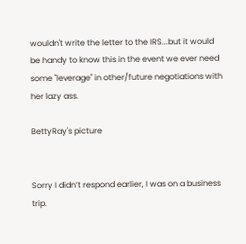wouldn't write the letter to the IRS...but it would be handy to know this in the event we ever need some "leverage" in other/future negotiations with her lazy ass.

BettyRay's picture


Sorry I didn’t respond earlier, I was on a business trip.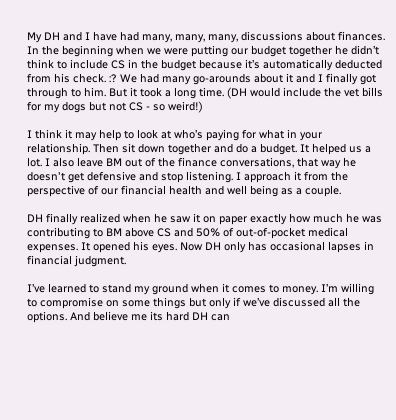My DH and I have had many, many, many, discussions about finances. In the beginning when we were putting our budget together he didn’t think to include CS in the budget because it’s automatically deducted from his check. :? We had many go-arounds about it and I finally got through to him. But it took a long time. (DH would include the vet bills for my dogs but not CS - so weird!)

I think it may help to look at who’s paying for what in your relationship. Then sit down together and do a budget. It helped us a lot. I also leave BM out of the finance conversations, that way he doesn't get defensive and stop listening. I approach it from the perspective of our financial health and well being as a couple.

DH finally realized when he saw it on paper exactly how much he was contributing to BM above CS and 50% of out-of-pocket medical expenses. It opened his eyes. Now DH only has occasional lapses in financial judgment.

I’ve learned to stand my ground when it comes to money. I’m willing to compromise on some things but only if we’ve discussed all the options. And believe me its hard DH can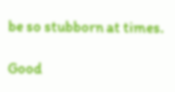be so stubborn at times.

Good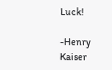Luck!

-Henry Kaiser